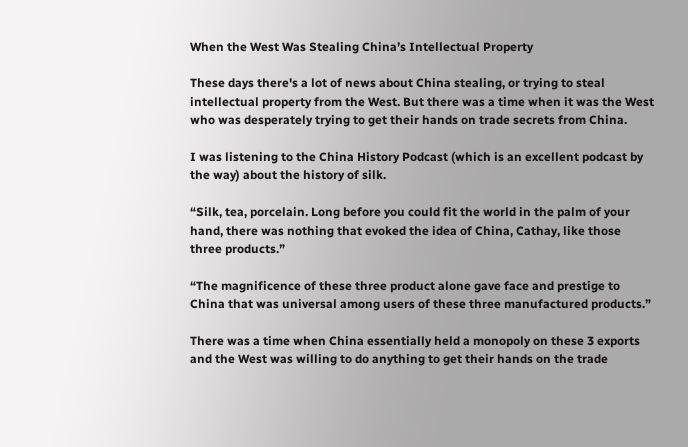When the West Was Stealing China’s Intellectual Property

These days there's a lot of news about China stealing, or trying to steal intellectual property from the West. But there was a time when it was the West who was desperately trying to get their hands on trade secrets from China.

I was listening to the China History Podcast (which is an excellent podcast by the way) about the history of silk.

“Silk, tea, porcelain. Long before you could fit the world in the palm of your hand, there was nothing that evoked the idea of China, Cathay, like those three products.”

“The magnificence of these three product alone gave face and prestige to China that was universal among users of these three manufactured products.”

There was a time when China essentially held a monopoly on these 3 exports and the West was willing to do anything to get their hands on the trade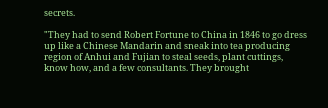secrets.

"They had to send Robert Fortune to China in 1846 to go dress up like a Chinese Mandarin and sneak into tea producing region of Anhui and Fujian to steal seeds, plant cuttings, know how, and a few consultants. They brought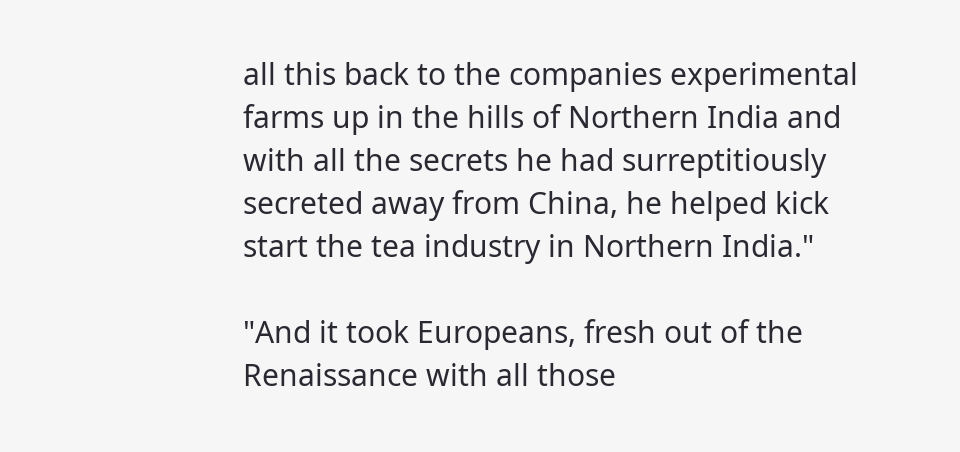all this back to the companies experimental farms up in the hills of Northern India and with all the secrets he had surreptitiously secreted away from China, he helped kick start the tea industry in Northern India."

"And it took Europeans, fresh out of the Renaissance with all those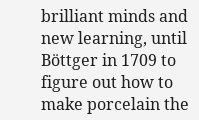brilliant minds and new learning, until Böttger in 1709 to figure out how to make porcelain the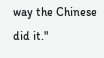way the Chinese did it."